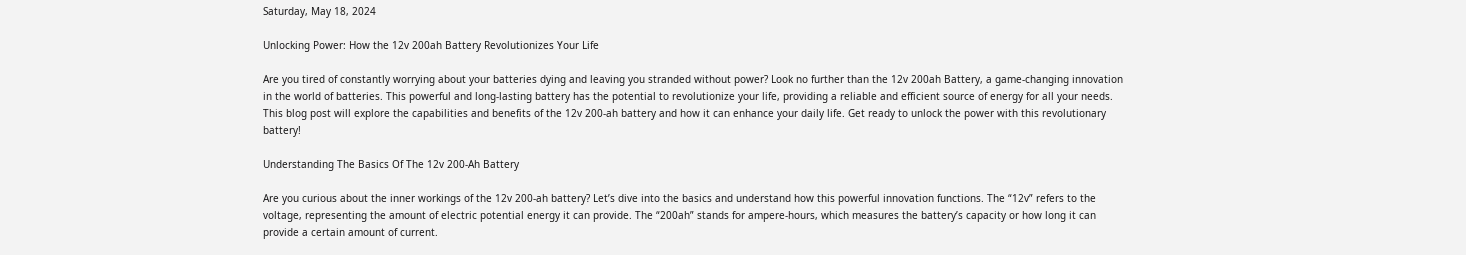Saturday, May 18, 2024

Unlocking Power: How the 12v 200ah Battery Revolutionizes Your Life

Are you tired of constantly worrying about your batteries dying and leaving you stranded without power? Look no further than the 12v 200ah Battery, a game-changing innovation in the world of batteries. This powerful and long-lasting battery has the potential to revolutionize your life, providing a reliable and efficient source of energy for all your needs. This blog post will explore the capabilities and benefits of the 12v 200-ah battery and how it can enhance your daily life. Get ready to unlock the power with this revolutionary battery!

Understanding The Basics Of The 12v 200-Ah Battery

Are you curious about the inner workings of the 12v 200-ah battery? Let’s dive into the basics and understand how this powerful innovation functions. The “12v” refers to the voltage, representing the amount of electric potential energy it can provide. The “200ah” stands for ampere-hours, which measures the battery’s capacity or how long it can provide a certain amount of current.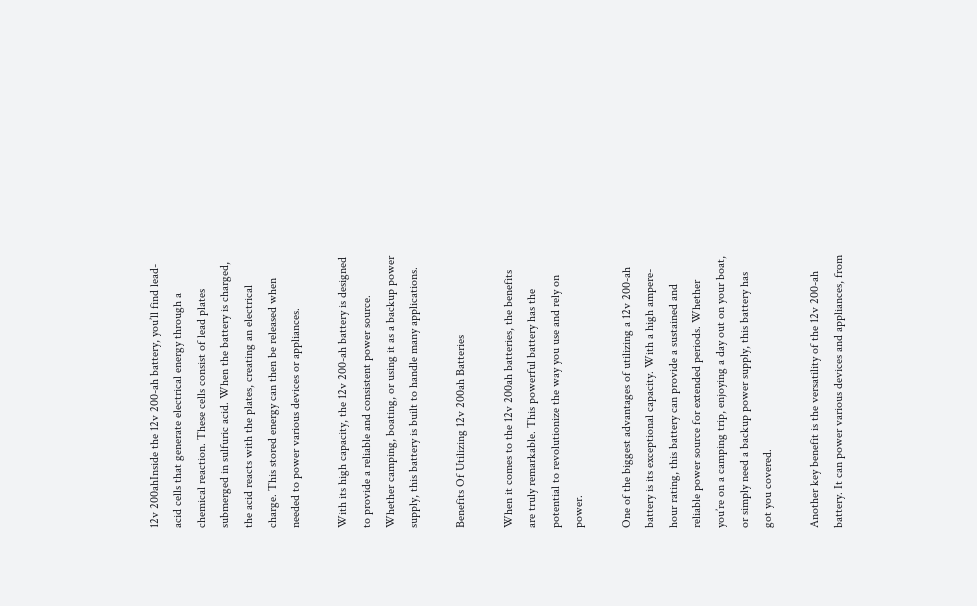12v 200ahInside the 12v 200-ah battery, you’ll find lead-acid cells that generate electrical energy through a chemical reaction. These cells consist of lead plates submerged in sulfuric acid. When the battery is charged, the acid reacts with the plates, creating an electrical charge. This stored energy can then be released when needed to power various devices or appliances.

With its high capacity, the 12v 200-ah battery is designed to provide a reliable and consistent power source. Whether camping, boating, or using it as a backup power supply, this battery is built to handle many applications.

Benefits Of Utilizing 12v 200ah Batteries

When it comes to the 12v 200ah batteries, the benefits are truly remarkable. This powerful battery has the potential to revolutionize the way you use and rely on power.

One of the biggest advantages of utilizing a 12v 200-ah battery is its exceptional capacity. With a high ampere-hour rating, this battery can provide a sustained and reliable power source for extended periods. Whether you’re on a camping trip, enjoying a day out on your boat, or simply need a backup power supply, this battery has got you covered.

Another key benefit is the versatility of the 12v 200-ah battery. It can power various devices and appliances, from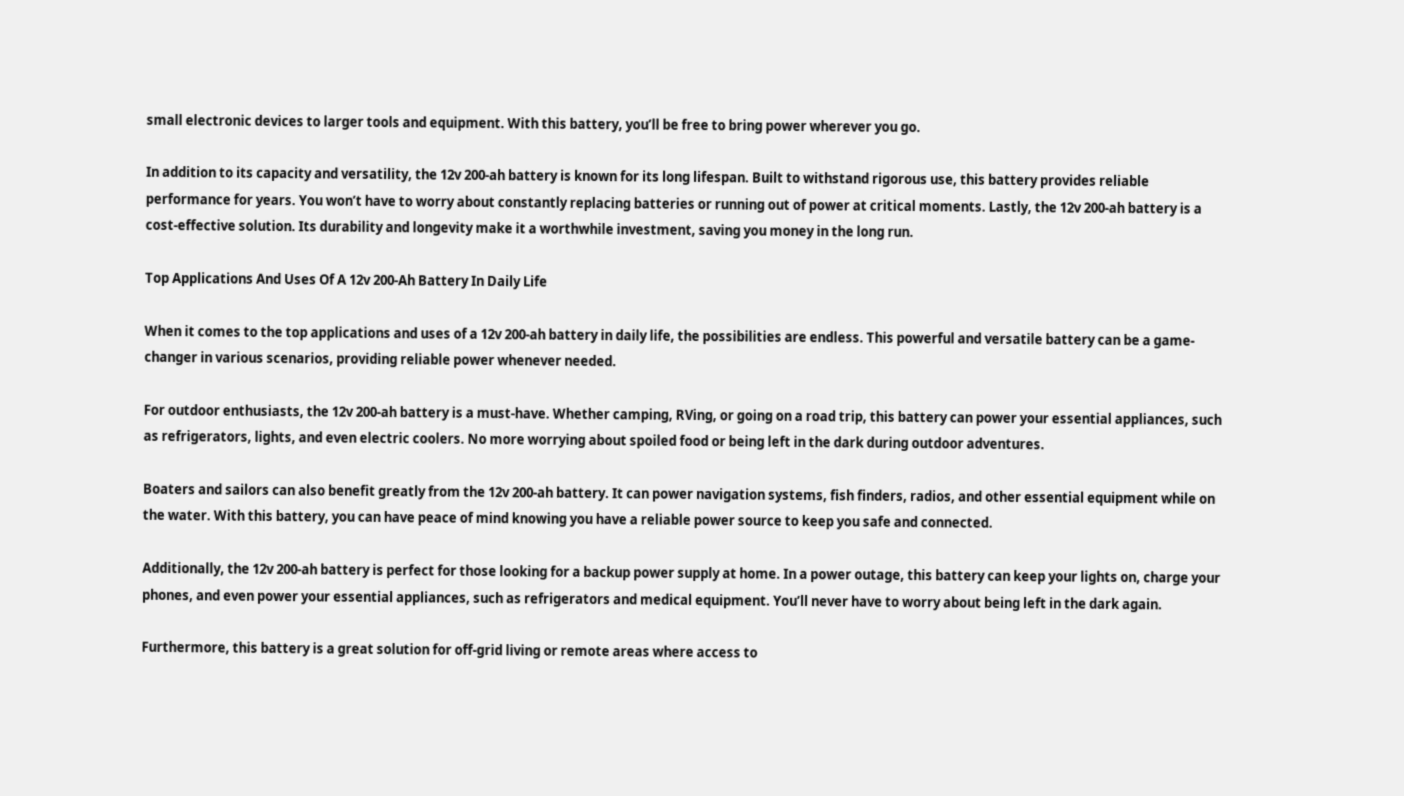small electronic devices to larger tools and equipment. With this battery, you’ll be free to bring power wherever you go.

In addition to its capacity and versatility, the 12v 200-ah battery is known for its long lifespan. Built to withstand rigorous use, this battery provides reliable performance for years. You won’t have to worry about constantly replacing batteries or running out of power at critical moments. Lastly, the 12v 200-ah battery is a cost-effective solution. Its durability and longevity make it a worthwhile investment, saving you money in the long run.

Top Applications And Uses Of A 12v 200-Ah Battery In Daily Life

When it comes to the top applications and uses of a 12v 200-ah battery in daily life, the possibilities are endless. This powerful and versatile battery can be a game-changer in various scenarios, providing reliable power whenever needed.

For outdoor enthusiasts, the 12v 200-ah battery is a must-have. Whether camping, RVing, or going on a road trip, this battery can power your essential appliances, such as refrigerators, lights, and even electric coolers. No more worrying about spoiled food or being left in the dark during outdoor adventures.

Boaters and sailors can also benefit greatly from the 12v 200-ah battery. It can power navigation systems, fish finders, radios, and other essential equipment while on the water. With this battery, you can have peace of mind knowing you have a reliable power source to keep you safe and connected.

Additionally, the 12v 200-ah battery is perfect for those looking for a backup power supply at home. In a power outage, this battery can keep your lights on, charge your phones, and even power your essential appliances, such as refrigerators and medical equipment. You’ll never have to worry about being left in the dark again.

Furthermore, this battery is a great solution for off-grid living or remote areas where access to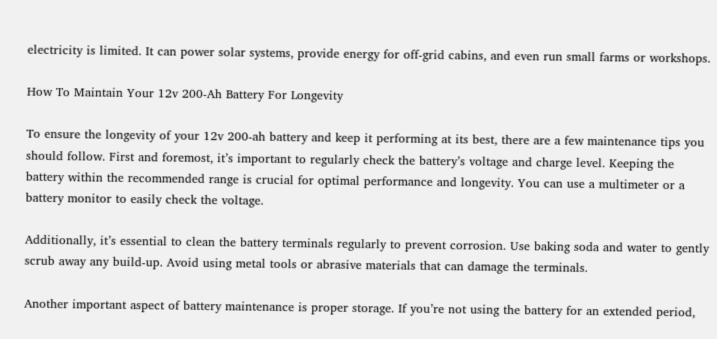electricity is limited. It can power solar systems, provide energy for off-grid cabins, and even run small farms or workshops.

How To Maintain Your 12v 200-Ah Battery For Longevity

To ensure the longevity of your 12v 200-ah battery and keep it performing at its best, there are a few maintenance tips you should follow. First and foremost, it’s important to regularly check the battery’s voltage and charge level. Keeping the battery within the recommended range is crucial for optimal performance and longevity. You can use a multimeter or a battery monitor to easily check the voltage.

Additionally, it’s essential to clean the battery terminals regularly to prevent corrosion. Use baking soda and water to gently scrub away any build-up. Avoid using metal tools or abrasive materials that can damage the terminals.

Another important aspect of battery maintenance is proper storage. If you’re not using the battery for an extended period,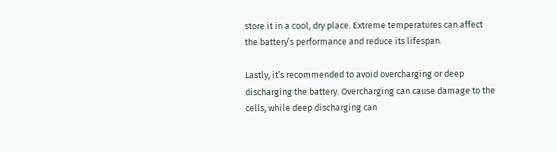store it in a cool, dry place. Extreme temperatures can affect the battery’s performance and reduce its lifespan.

Lastly, it’s recommended to avoid overcharging or deep discharging the battery. Overcharging can cause damage to the cells, while deep discharging can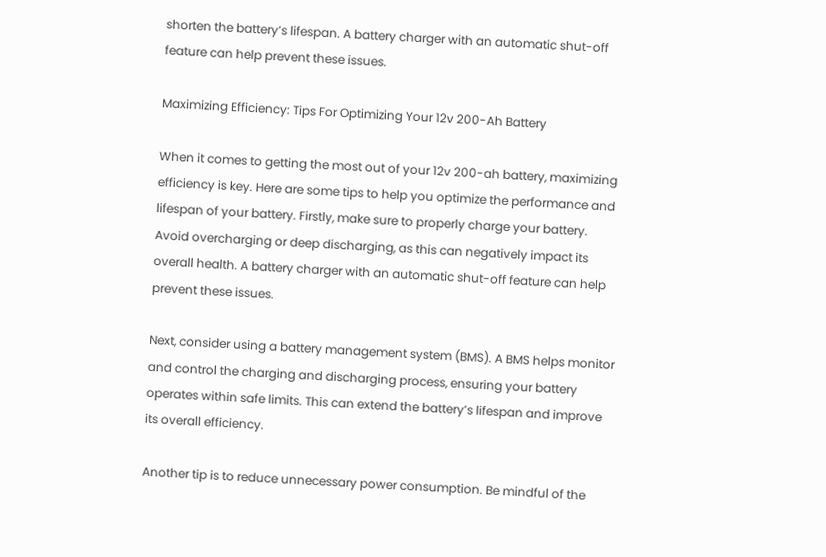shorten the battery’s lifespan. A battery charger with an automatic shut-off feature can help prevent these issues.

Maximizing Efficiency: Tips For Optimizing Your 12v 200-Ah Battery

When it comes to getting the most out of your 12v 200-ah battery, maximizing efficiency is key. Here are some tips to help you optimize the performance and lifespan of your battery. Firstly, make sure to properly charge your battery. Avoid overcharging or deep discharging, as this can negatively impact its overall health. A battery charger with an automatic shut-off feature can help prevent these issues.

Next, consider using a battery management system (BMS). A BMS helps monitor and control the charging and discharging process, ensuring your battery operates within safe limits. This can extend the battery’s lifespan and improve its overall efficiency.

Another tip is to reduce unnecessary power consumption. Be mindful of the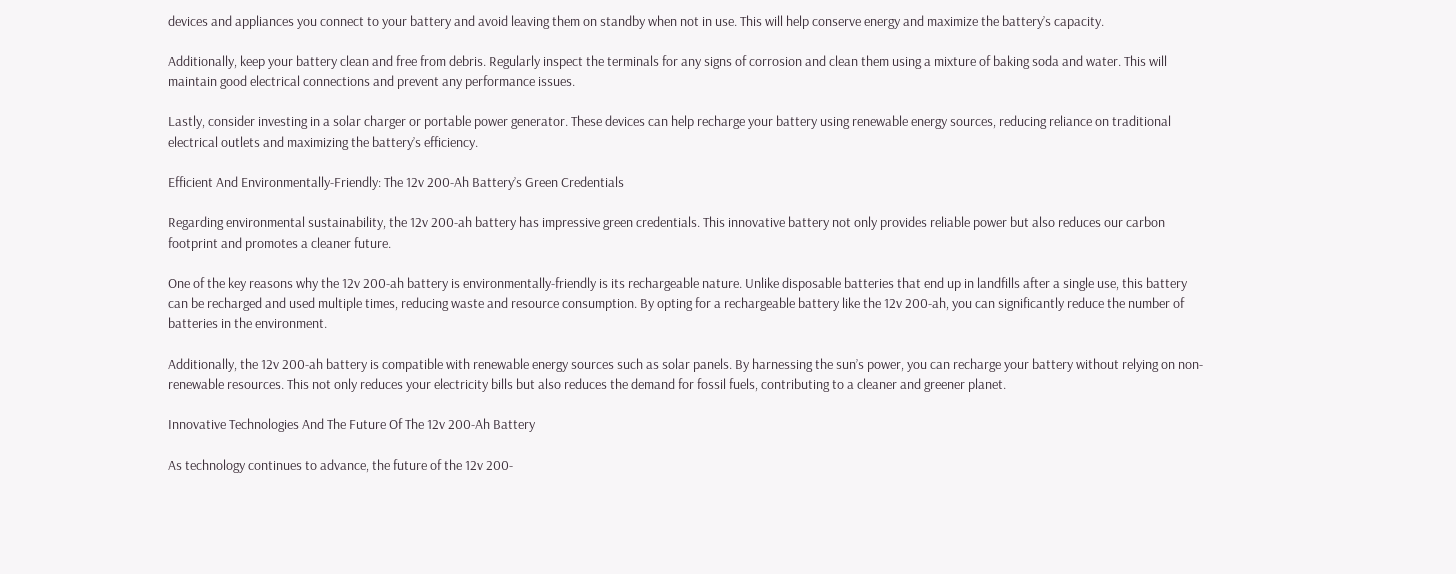devices and appliances you connect to your battery and avoid leaving them on standby when not in use. This will help conserve energy and maximize the battery’s capacity.

Additionally, keep your battery clean and free from debris. Regularly inspect the terminals for any signs of corrosion and clean them using a mixture of baking soda and water. This will maintain good electrical connections and prevent any performance issues.

Lastly, consider investing in a solar charger or portable power generator. These devices can help recharge your battery using renewable energy sources, reducing reliance on traditional electrical outlets and maximizing the battery’s efficiency.

Efficient And Environmentally-Friendly: The 12v 200-Ah Battery’s Green Credentials

Regarding environmental sustainability, the 12v 200-ah battery has impressive green credentials. This innovative battery not only provides reliable power but also reduces our carbon footprint and promotes a cleaner future.

One of the key reasons why the 12v 200-ah battery is environmentally-friendly is its rechargeable nature. Unlike disposable batteries that end up in landfills after a single use, this battery can be recharged and used multiple times, reducing waste and resource consumption. By opting for a rechargeable battery like the 12v 200-ah, you can significantly reduce the number of batteries in the environment.

Additionally, the 12v 200-ah battery is compatible with renewable energy sources such as solar panels. By harnessing the sun’s power, you can recharge your battery without relying on non-renewable resources. This not only reduces your electricity bills but also reduces the demand for fossil fuels, contributing to a cleaner and greener planet.

Innovative Technologies And The Future Of The 12v 200-Ah Battery

As technology continues to advance, the future of the 12v 200-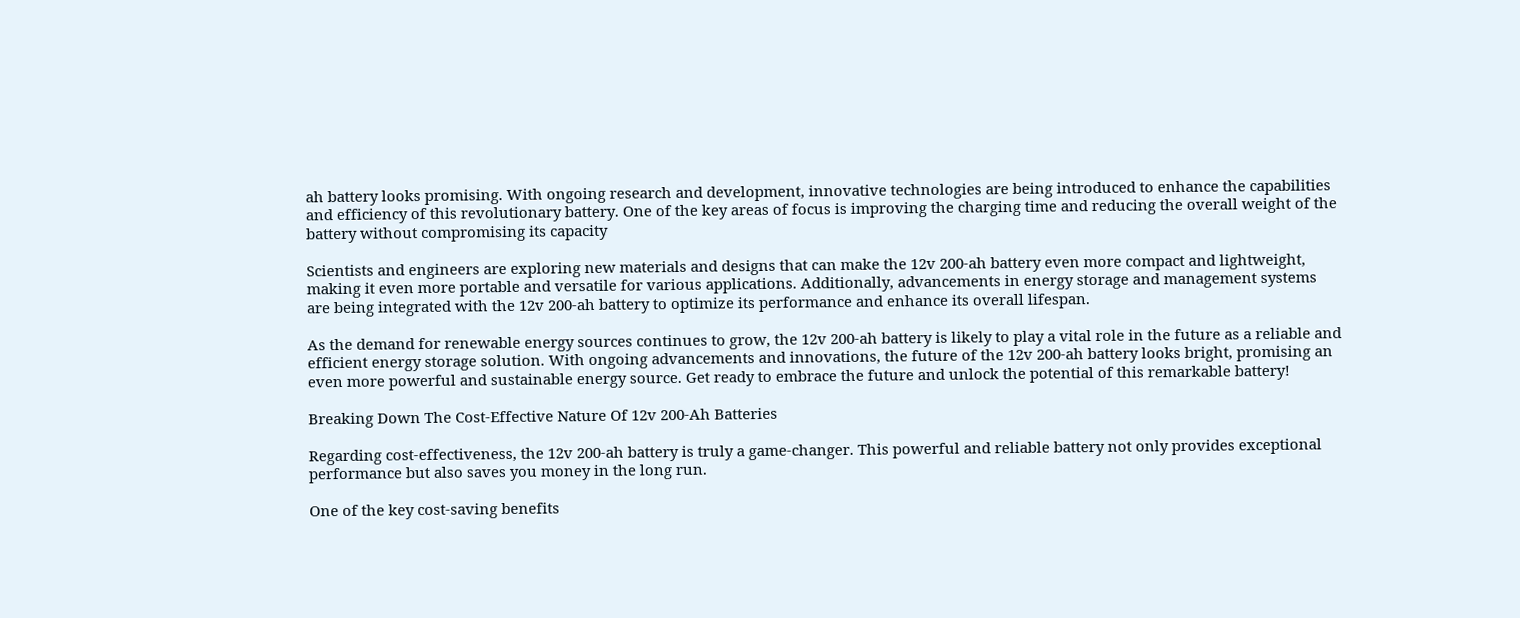ah battery looks promising. With ongoing research and development, innovative technologies are being introduced to enhance the capabilities and efficiency of this revolutionary battery. One of the key areas of focus is improving the charging time and reducing the overall weight of the battery without compromising its capacity

Scientists and engineers are exploring new materials and designs that can make the 12v 200-ah battery even more compact and lightweight, making it even more portable and versatile for various applications. Additionally, advancements in energy storage and management systems are being integrated with the 12v 200-ah battery to optimize its performance and enhance its overall lifespan.

As the demand for renewable energy sources continues to grow, the 12v 200-ah battery is likely to play a vital role in the future as a reliable and efficient energy storage solution. With ongoing advancements and innovations, the future of the 12v 200-ah battery looks bright, promising an even more powerful and sustainable energy source. Get ready to embrace the future and unlock the potential of this remarkable battery!

Breaking Down The Cost-Effective Nature Of 12v 200-Ah Batteries

Regarding cost-effectiveness, the 12v 200-ah battery is truly a game-changer. This powerful and reliable battery not only provides exceptional performance but also saves you money in the long run.

One of the key cost-saving benefits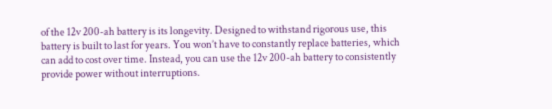of the 12v 200-ah battery is its longevity. Designed to withstand rigorous use, this battery is built to last for years. You won’t have to constantly replace batteries, which can add to cost over time. Instead, you can use the 12v 200-ah battery to consistently provide power without interruptions.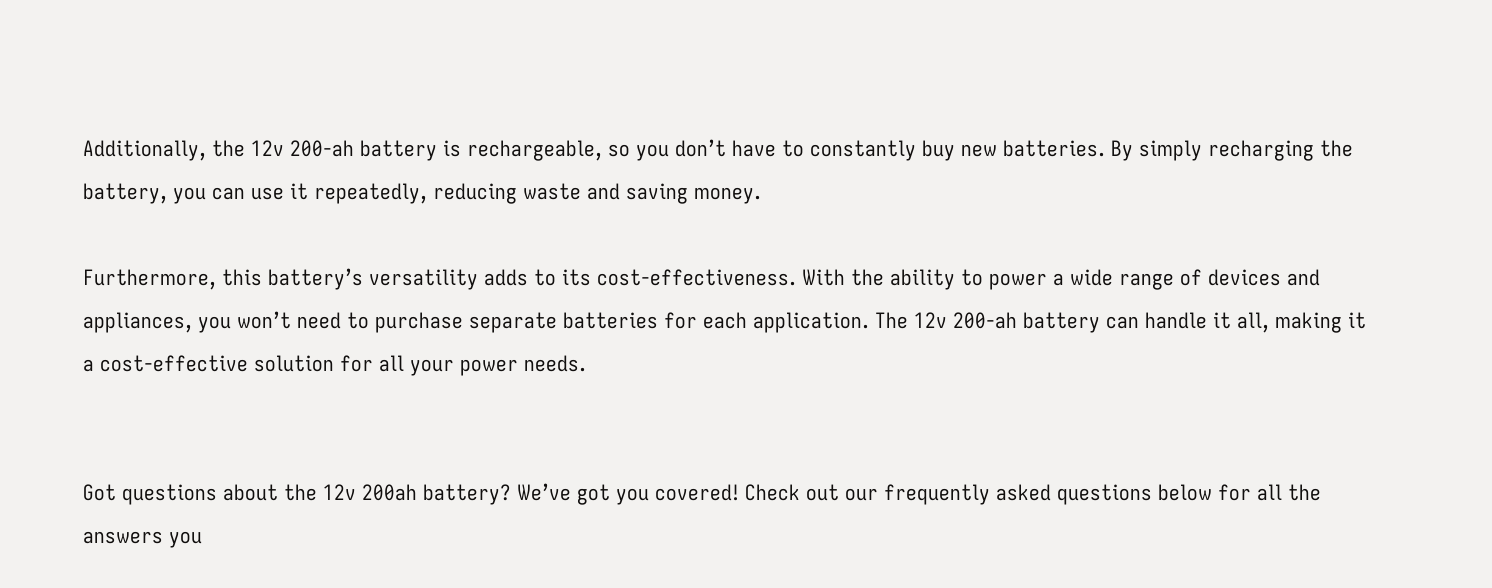Additionally, the 12v 200-ah battery is rechargeable, so you don’t have to constantly buy new batteries. By simply recharging the battery, you can use it repeatedly, reducing waste and saving money.

Furthermore, this battery’s versatility adds to its cost-effectiveness. With the ability to power a wide range of devices and appliances, you won’t need to purchase separate batteries for each application. The 12v 200-ah battery can handle it all, making it a cost-effective solution for all your power needs.


Got questions about the 12v 200ah battery? We’ve got you covered! Check out our frequently asked questions below for all the answers you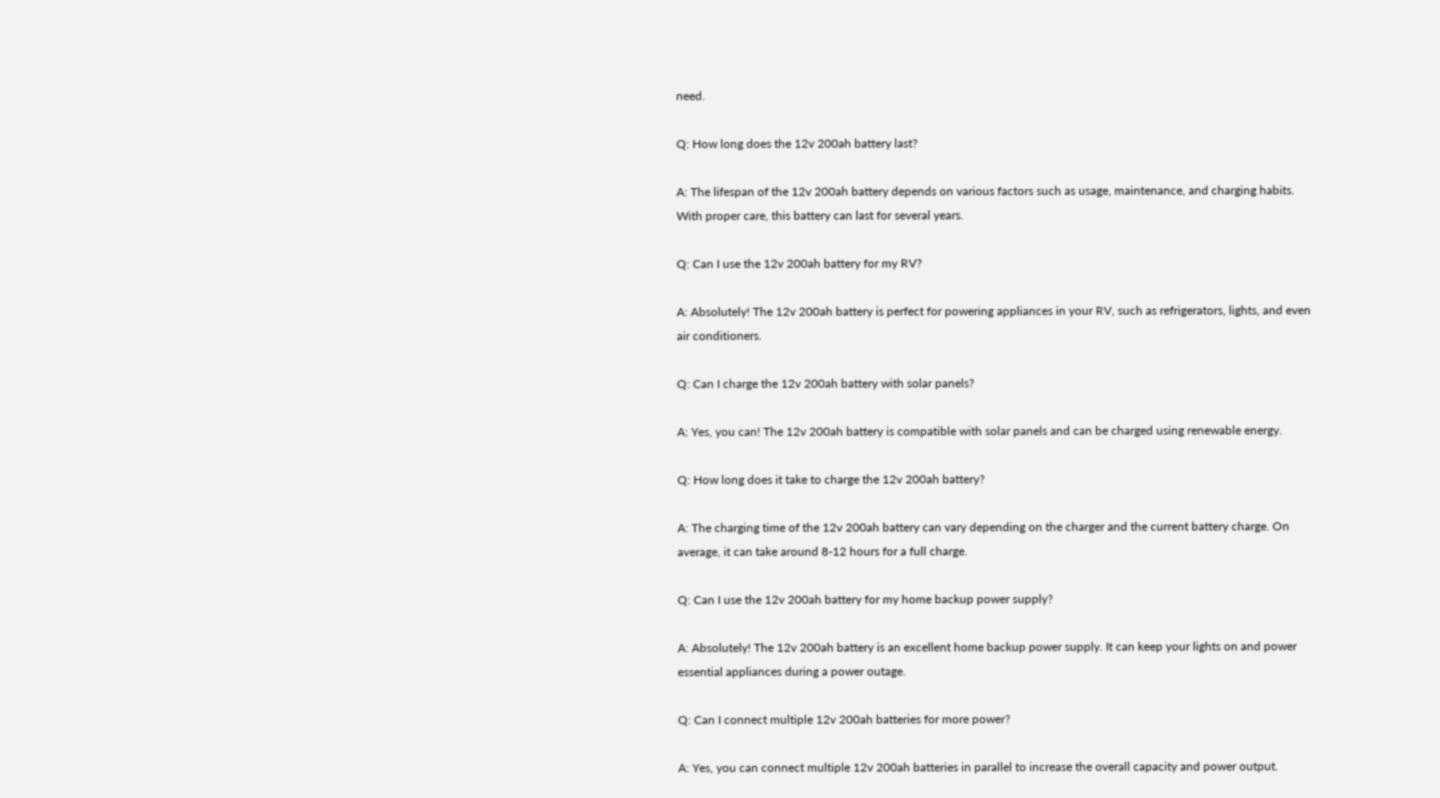need.

Q: How long does the 12v 200ah battery last?

A: The lifespan of the 12v 200ah battery depends on various factors such as usage, maintenance, and charging habits. With proper care, this battery can last for several years.

Q: Can I use the 12v 200ah battery for my RV?

A: Absolutely! The 12v 200ah battery is perfect for powering appliances in your RV, such as refrigerators, lights, and even air conditioners.

Q: Can I charge the 12v 200ah battery with solar panels?

A: Yes, you can! The 12v 200ah battery is compatible with solar panels and can be charged using renewable energy.

Q: How long does it take to charge the 12v 200ah battery?

A: The charging time of the 12v 200ah battery can vary depending on the charger and the current battery charge. On average, it can take around 8-12 hours for a full charge.

Q: Can I use the 12v 200ah battery for my home backup power supply?

A: Absolutely! The 12v 200ah battery is an excellent home backup power supply. It can keep your lights on and power essential appliances during a power outage.

Q: Can I connect multiple 12v 200ah batteries for more power?

A: Yes, you can connect multiple 12v 200ah batteries in parallel to increase the overall capacity and power output.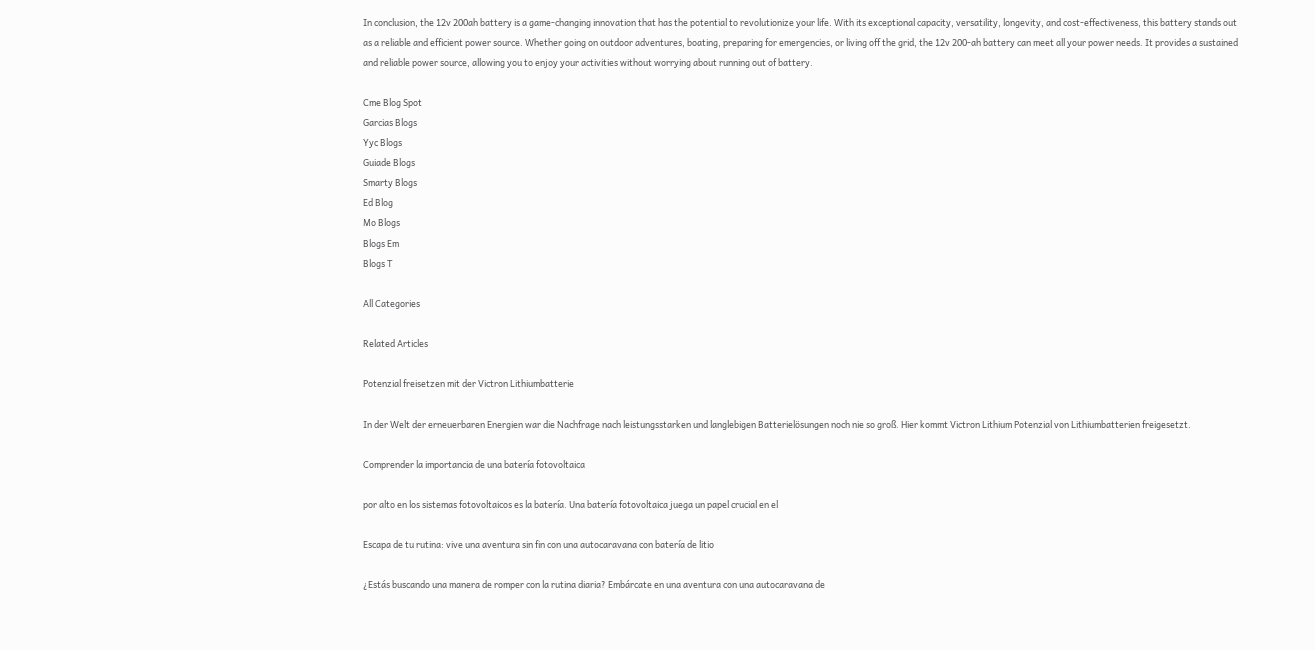In conclusion, the 12v 200ah battery is a game-changing innovation that has the potential to revolutionize your life. With its exceptional capacity, versatility, longevity, and cost-effectiveness, this battery stands out as a reliable and efficient power source. Whether going on outdoor adventures, boating, preparing for emergencies, or living off the grid, the 12v 200-ah battery can meet all your power needs. It provides a sustained and reliable power source, allowing you to enjoy your activities without worrying about running out of battery.

Cme Blog Spot
Garcias Blogs
Yyc Blogs
Guiade Blogs
Smarty Blogs
Ed Blog
Mo Blogs
Blogs Em
Blogs T

All Categories

Related Articles

Potenzial freisetzen mit der Victron Lithiumbatterie

In der Welt der erneuerbaren Energien war die Nachfrage nach leistungsstarken und langlebigen Batterielösungen noch nie so groß. Hier kommt Victron Lithium Potenzial von Lithiumbatterien freigesetzt.

Comprender la importancia de una batería fotovoltaica

por alto en los sistemas fotovoltaicos es la batería. Una batería fotovoltaica juega un papel crucial en el

Escapa de tu rutina: vive una aventura sin fin con una autocaravana con batería de litio

¿Estás buscando una manera de romper con la rutina diaria? Embárcate en una aventura con una autocaravana de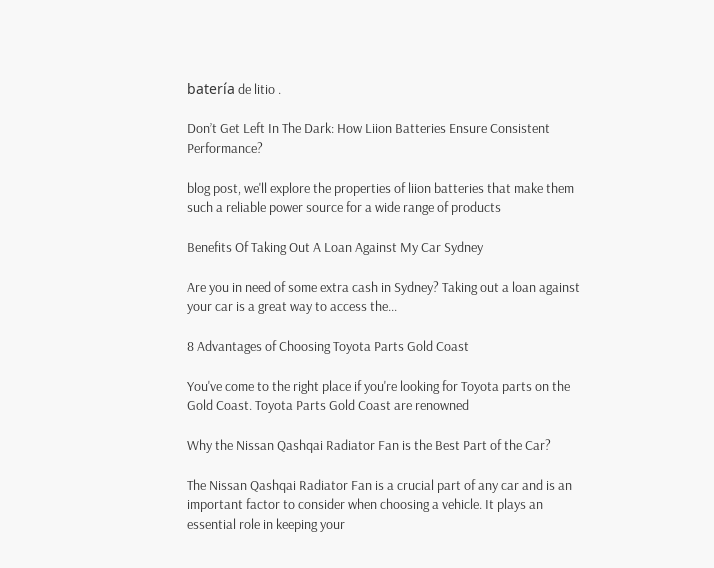batería de litio .

Don’t Get Left In The Dark: How Liion Batteries Ensure Consistent Performance?

blog post, we'll explore the properties of liion batteries that make them such a reliable power source for a wide range of products

Benefits Of Taking Out A Loan Against My Car Sydney

Are you in need of some extra cash in Sydney? Taking out a loan against your car is a great way to access the...

8 Advantages of Choosing Toyota Parts Gold Coast

You've come to the right place if you're looking for Toyota parts on the Gold Coast. Toyota Parts Gold Coast are renowned

Why the Nissan Qashqai Radiator Fan is the Best Part of the Car?

The Nissan Qashqai Radiator Fan is a crucial part of any car and is an important factor to consider when choosing a vehicle. It plays an essential role in keeping your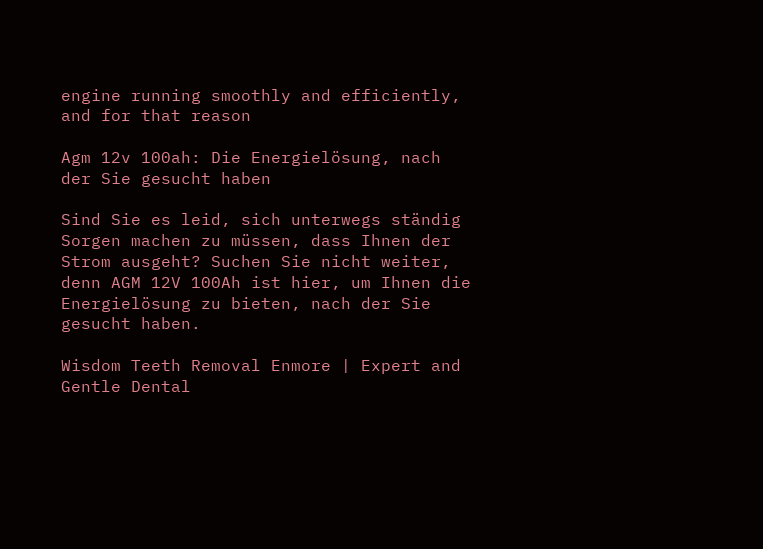engine running smoothly and efficiently, and for that reason

Agm 12v 100ah: Die Energielösung, nach der Sie gesucht haben

Sind Sie es leid, sich unterwegs ständig Sorgen machen zu müssen, dass Ihnen der Strom ausgeht? Suchen Sie nicht weiter, denn AGM 12V 100Ah ist hier, um Ihnen die Energielösung zu bieten, nach der Sie gesucht haben.

Wisdom Teeth Removal Enmore | Expert and Gentle Dental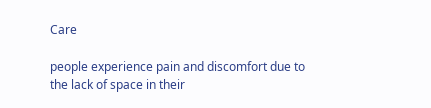Care

people experience pain and discomfort due to the lack of space in their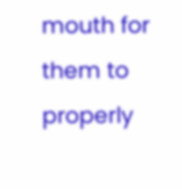mouth for them to properly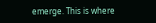emerge. This is where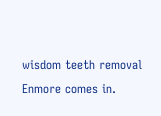wisdom teeth removal Enmore comes in.